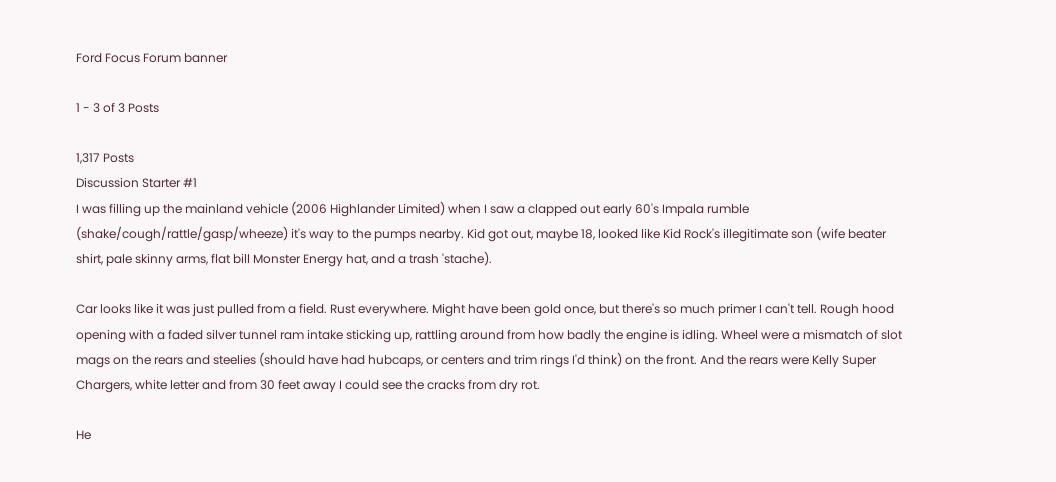Ford Focus Forum banner

1 - 3 of 3 Posts

1,317 Posts
Discussion Starter #1
I was filling up the mainland vehicle (2006 Highlander Limited) when I saw a clapped out early 60's Impala rumble (shake/cough/rattle/gasp/wheeze) it's way to the pumps nearby. Kid got out, maybe 18, looked like Kid Rock's illegitimate son (wife beater shirt, pale skinny arms, flat bill Monster Energy hat, and a trash 'stache).

Car looks like it was just pulled from a field. Rust everywhere. Might have been gold once, but there's so much primer I can't tell. Rough hood opening with a faded silver tunnel ram intake sticking up, rattling around from how badly the engine is idling. Wheel were a mismatch of slot mags on the rears and steelies (should have had hubcaps, or centers and trim rings I'd think) on the front. And the rears were Kelly Super Chargers, white letter and from 30 feet away I could see the cracks from dry rot.

He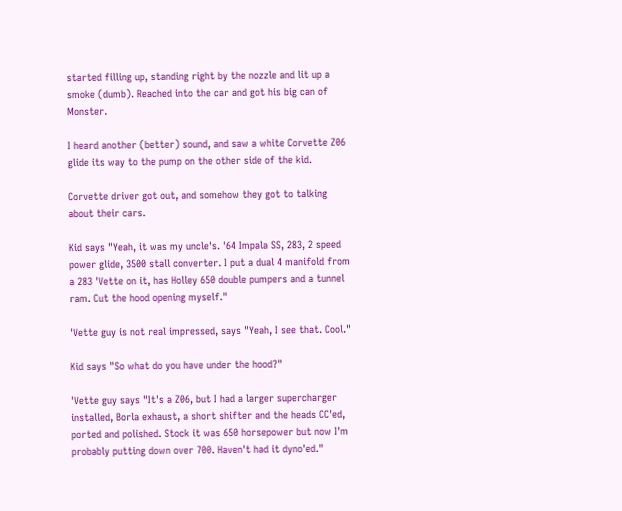started filling up, standing right by the nozzle and lit up a smoke (dumb). Reached into the car and got his big can of Monster.

I heard another (better) sound, and saw a white Corvette Z06 glide its way to the pump on the other side of the kid.

Corvette driver got out, and somehow they got to talking about their cars.

Kid says "Yeah, it was my uncle's. '64 Impala SS, 283, 2 speed power glide, 3500 stall converter. I put a dual 4 manifold from a 283 'Vette on it, has Holley 650 double pumpers and a tunnel ram. Cut the hood opening myself."

'Vette guy is not real impressed, says "Yeah, I see that. Cool."

Kid says "So what do you have under the hood?"

'Vette guy says "It's a Z06, but I had a larger supercharger installed, Borla exhaust, a short shifter and the heads CC'ed, ported and polished. Stock it was 650 horsepower but now I'm probably putting down over 700. Haven't had it dyno'ed."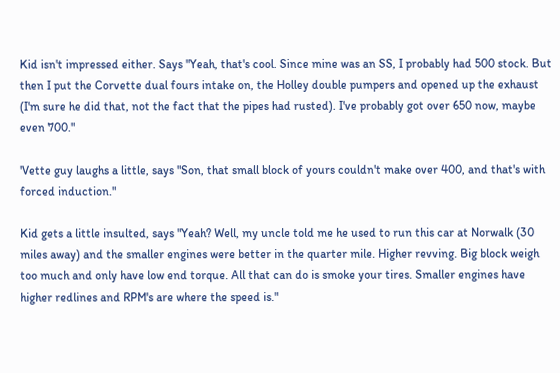Kid isn't impressed either. Says "Yeah, that's cool. Since mine was an SS, I probably had 500 stock. But then I put the Corvette dual fours intake on, the Holley double pumpers and opened up the exhaust (I'm sure he did that, not the fact that the pipes had rusted). I've probably got over 650 now, maybe even 700."

'Vette guy laughs a little, says "Son, that small block of yours couldn't make over 400, and that's with forced induction."

Kid gets a little insulted, says "Yeah? Well, my uncle told me he used to run this car at Norwalk (30 miles away) and the smaller engines were better in the quarter mile. Higher revving. Big block weigh too much and only have low end torque. All that can do is smoke your tires. Smaller engines have higher redlines and RPM's are where the speed is."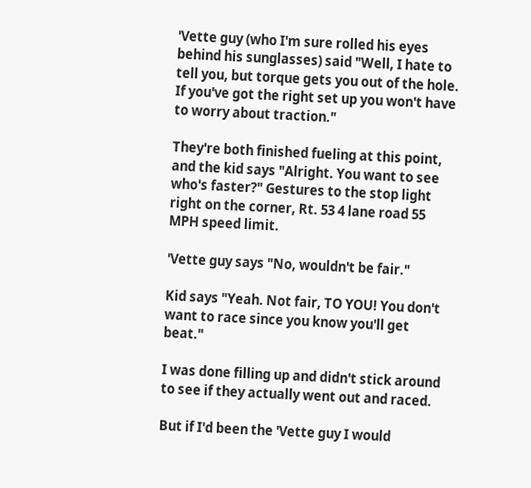'Vette guy (who I'm sure rolled his eyes behind his sunglasses) said "Well, I hate to tell you, but torque gets you out of the hole. If you've got the right set up you won't have to worry about traction."

They're both finished fueling at this point, and the kid says "Alright. You want to see who's faster?" Gestures to the stop light right on the corner, Rt. 53 4 lane road 55 MPH speed limit.

'Vette guy says "No, wouldn't be fair."

Kid says "Yeah. Not fair, TO YOU! You don't want to race since you know you'll get beat."

I was done filling up and didn't stick around to see if they actually went out and raced.

But if I'd been the 'Vette guy I would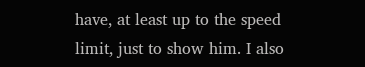have, at least up to the speed limit, just to show him. I also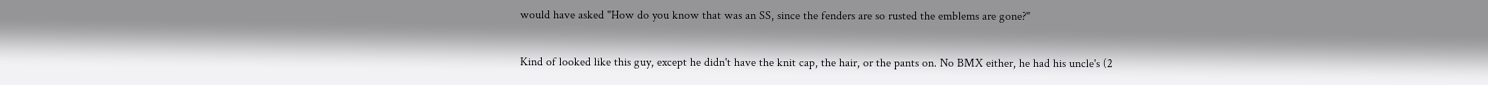would have asked "How do you know that was an SS, since the fenders are so rusted the emblems are gone?"

Kind of looked like this guy, except he didn't have the knit cap, the hair, or the pants on. No BMX either, he had his uncle's (2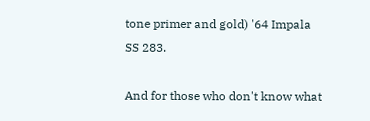tone primer and gold) '64 Impala SS 283.

And for those who don't know what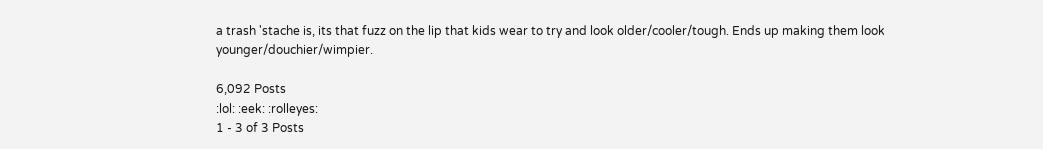a trash 'stache is, its that fuzz on the lip that kids wear to try and look older/cooler/tough. Ends up making them look younger/douchier/wimpier.

6,092 Posts
:lol: :eek: :rolleyes:
1 - 3 of 3 Posts